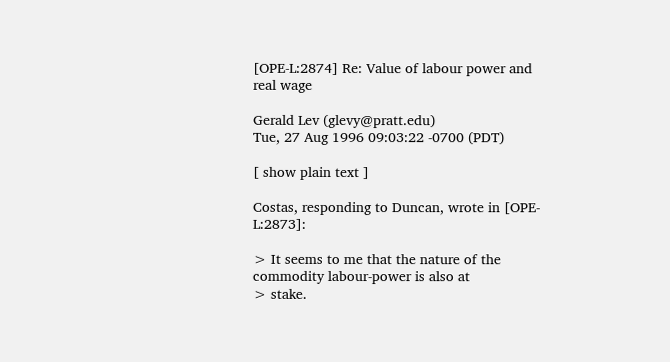[OPE-L:2874] Re: Value of labour power and real wage

Gerald Lev (glevy@pratt.edu)
Tue, 27 Aug 1996 09:03:22 -0700 (PDT)

[ show plain text ]

Costas, responding to Duncan, wrote in [OPE-L:2873]:

> It seems to me that the nature of the commodity labour-power is also at
> stake.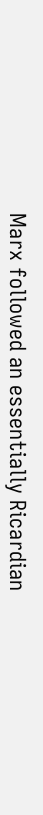Marx followed an essentially Ricardian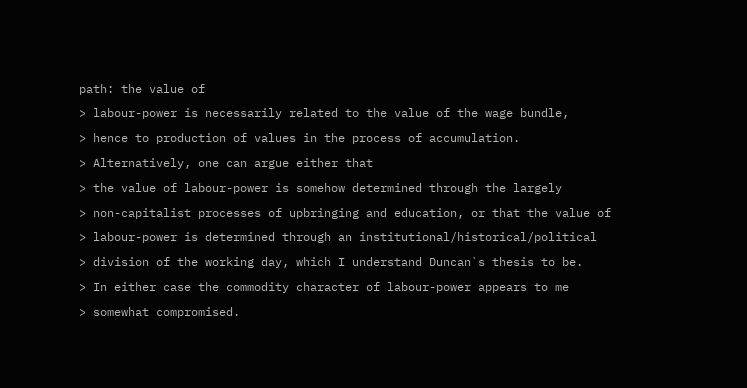path: the value of
> labour-power is necessarily related to the value of the wage bundle,
> hence to production of values in the process of accumulation.
> Alternatively, one can argue either that
> the value of labour-power is somehow determined through the largely
> non-capitalist processes of upbringing and education, or that the value of
> labour-power is determined through an institutional/historical/political
> division of the working day, which I understand Duncan`s thesis to be.
> In either case the commodity character of labour-power appears to me
> somewhat compromised.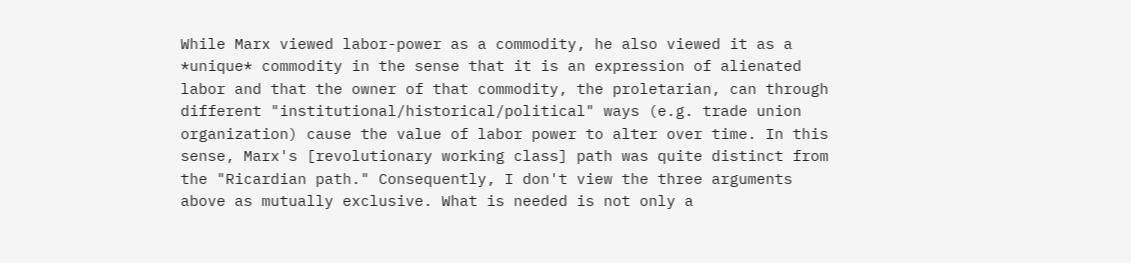While Marx viewed labor-power as a commodity, he also viewed it as a
*unique* commodity in the sense that it is an expression of alienated
labor and that the owner of that commodity, the proletarian, can through
different "institutional/historical/political" ways (e.g. trade union
organization) cause the value of labor power to alter over time. In this
sense, Marx's [revolutionary working class] path was quite distinct from
the "Ricardian path." Consequently, I don't view the three arguments
above as mutually exclusive. What is needed is not only a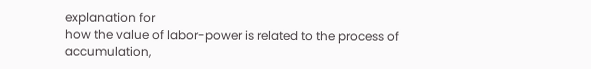explanation for
how the value of labor-power is related to the process of accumulation,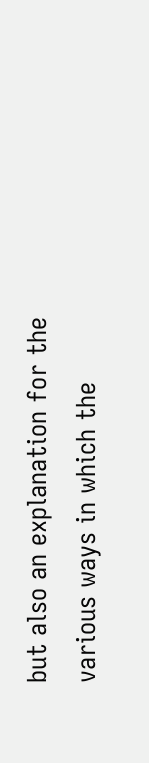but also an explanation for the various ways in which the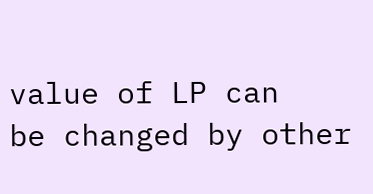value of LP can
be changed by other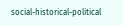social-historical-political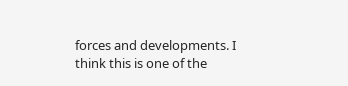forces and developments. I
think this is one of the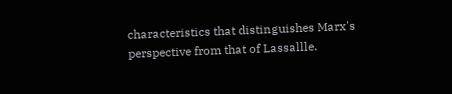characteristics that distinguishes Marx's
perspective from that of Lassallle.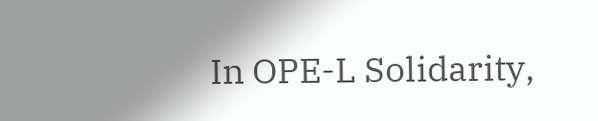In OPE-L Solidarity,